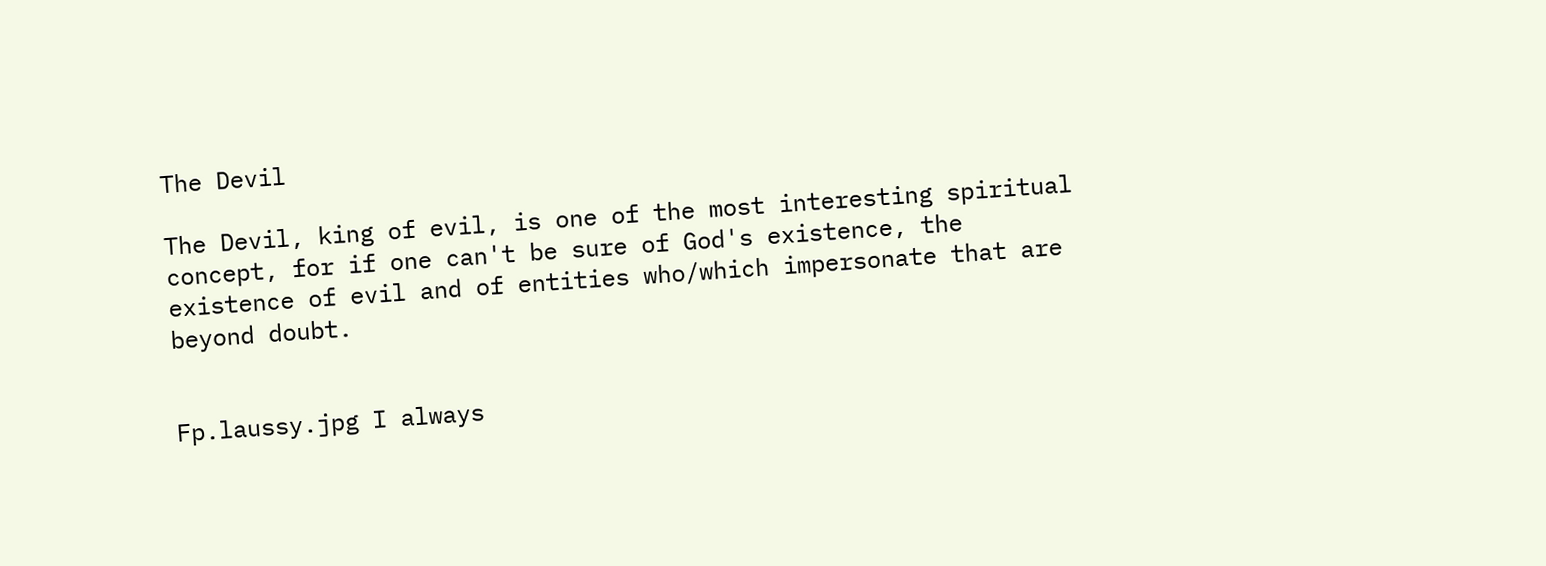The Devil

The Devil, king of evil, is one of the most interesting spiritual concept, for if one can't be sure of God's existence, the existence of evil and of entities who/which impersonate that are beyond doubt.


Fp.laussy.jpg I always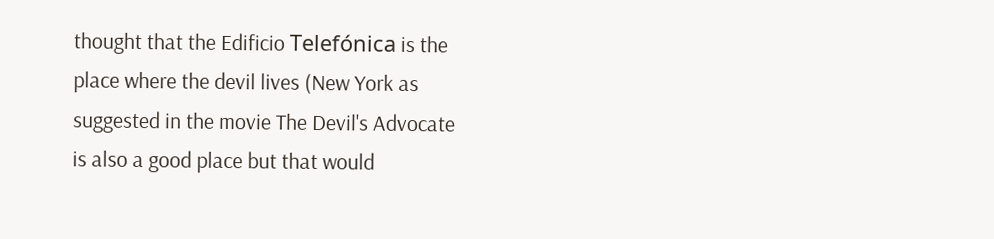thought that the Edificio Telefónica is the place where the devil lives (New York as suggested in the movie The Devil's Advocate is also a good place but that would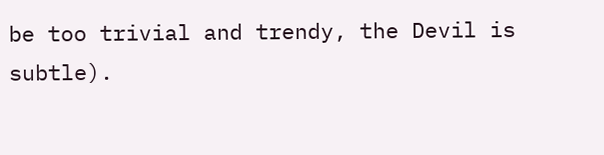be too trivial and trendy, the Devil is subtle).